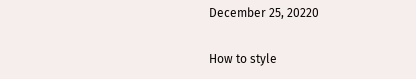December 25, 20220

How to style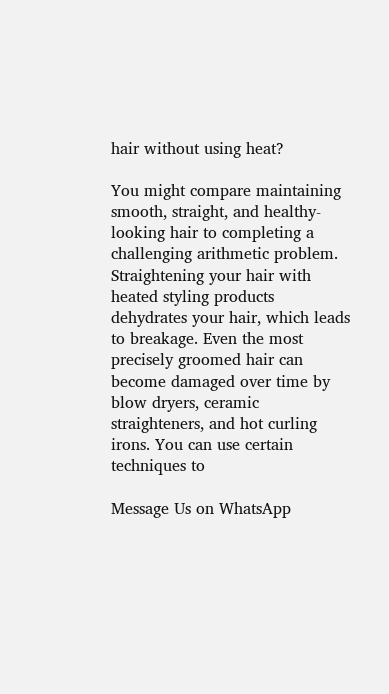hair without using heat?

You might compare maintaining smooth, straight, and healthy-looking hair to completing a challenging arithmetic problem. Straightening your hair with heated styling products dehydrates your hair, which leads to breakage. Even the most precisely groomed hair can become damaged over time by blow dryers, ceramic straighteners, and hot curling irons. You can use certain techniques to

Message Us on WhatsApp